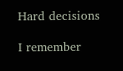Hard decisions

I remember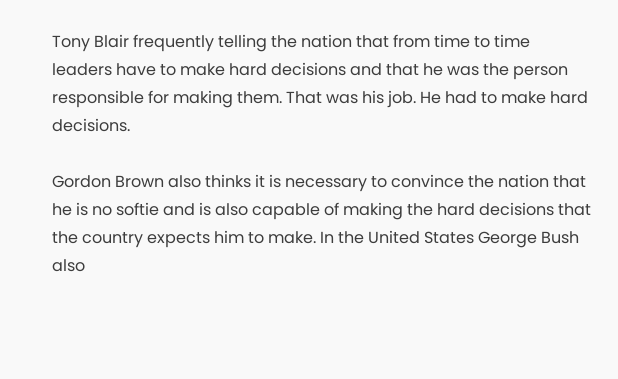Tony Blair frequently telling the nation that from time to time leaders have to make hard decisions and that he was the person responsible for making them. That was his job. He had to make hard decisions.

Gordon Brown also thinks it is necessary to convince the nation that he is no softie and is also capable of making the hard decisions that the country expects him to make. In the United States George Bush also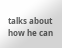talks about how he can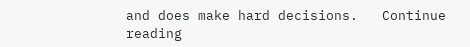and does make hard decisions.   Continue reading